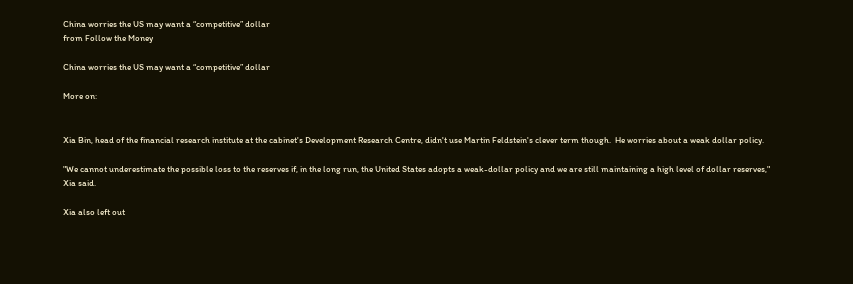China worries the US may want a “competitive” dollar
from Follow the Money

China worries the US may want a “competitive” dollar

More on:


Xia Bin, head of the financial research institute at the cabinet's Development Research Centre, didn't use Martin Feldstein's clever term though.  He worries about a weak dollar policy.

"We cannot underestimate the possible loss to the reserves if, in the long run, the United States adopts a weak-dollar policy and we are still maintaining a high level of dollar reserves," Xia said.

Xia also left out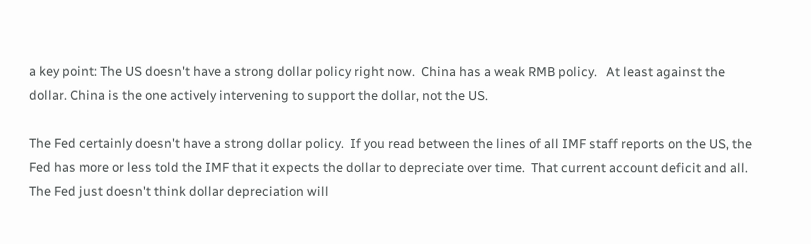a key point: The US doesn't have a strong dollar policy right now.  China has a weak RMB policy.   At least against the dollar. China is the one actively intervening to support the dollar, not the US.

The Fed certainly doesn't have a strong dollar policy.  If you read between the lines of all IMF staff reports on the US, the Fed has more or less told the IMF that it expects the dollar to depreciate over time.  That current account deficit and all.  The Fed just doesn't think dollar depreciation will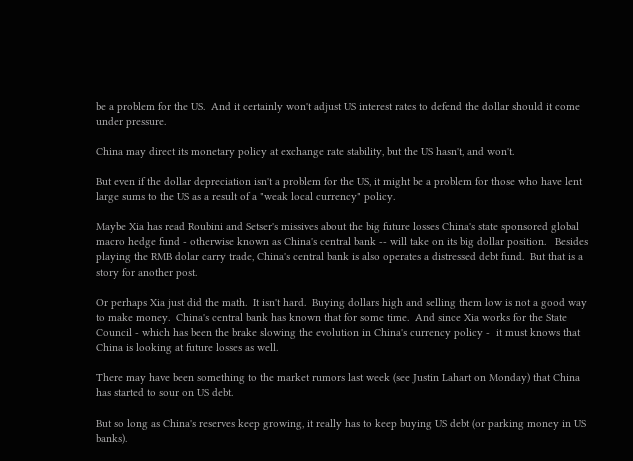be a problem for the US.  And it certainly won't adjust US interest rates to defend the dollar should it come under pressure.

China may direct its monetary policy at exchange rate stability, but the US hasn't, and won't.

But even if the dollar depreciation isn't a problem for the US, it might be a problem for those who have lent large sums to the US as a result of a "weak local currency" policy.

Maybe Xia has read Roubini and Setser's missives about the big future losses China's state sponsored global macro hedge fund - otherwise known as China's central bank -- will take on its big dollar position.   Besides playing the RMB dolar carry trade, China's central bank is also operates a distressed debt fund.  But that is a story for another post.

Or perhaps Xia just did the math.  It isn't hard.  Buying dollars high and selling them low is not a good way to make money.  China's central bank has known that for some time.  And since Xia works for the State Council - which has been the brake slowing the evolution in China's currency policy -  it must knows that China is looking at future losses as well.

There may have been something to the market rumors last week (see Justin Lahart on Monday) that China has started to sour on US debt.

But so long as China's reserves keep growing, it really has to keep buying US debt (or parking money in US banks).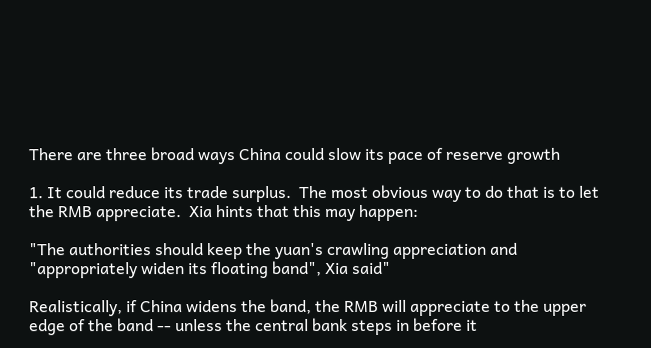There are three broad ways China could slow its pace of reserve growth

1. It could reduce its trade surplus.  The most obvious way to do that is to let the RMB appreciate.  Xia hints that this may happen:

"The authorities should keep the yuan's crawling appreciation and "appropriately widen its floating band", Xia said"

Realistically, if China widens the band, the RMB will appreciate to the upper edge of the band -- unless the central bank steps in before it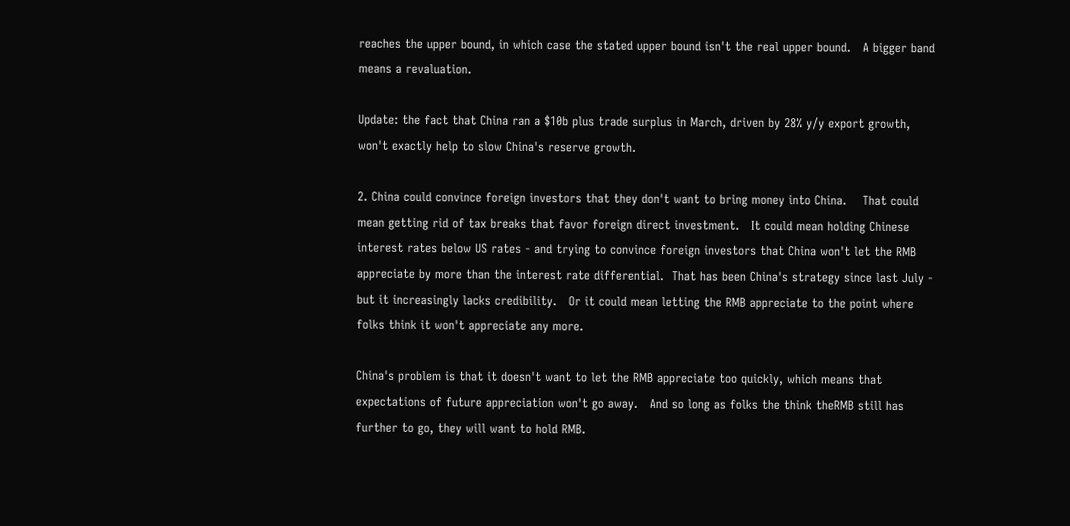reaches the upper bound, in which case the stated upper bound isn't the real upper bound.   A bigger band means a revaluation.

Update: the fact that China ran a $10b plus trade surplus in March, driven by 28% y/y export growth, won't exactly help to slow China's reserve growth.

2. China could convince foreign investors that they don't want to bring money into China.    That could mean getting rid of tax breaks that favor foreign direct investment.   It could mean holding Chinese interest rates below US rates - and trying to convince foreign investors that China won't let the RMB appreciate by more than the interest rate differential.  That has been China's strategy since last July - but it increasingly lacks credibility.   Or it could mean letting the RMB appreciate to the point where folks think it won't appreciate any more.

China's problem is that it doesn't want to let the RMB appreciate too quickly, which means that expectations of future appreciation won't go away.   And so long as folks the think theRMB still has further to go, they will want to hold RMB.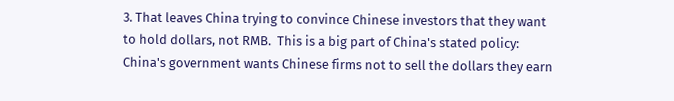3. That leaves China trying to convince Chinese investors that they want to hold dollars, not RMB.  This is a big part of China's stated policy: China's government wants Chinese firms not to sell the dollars they earn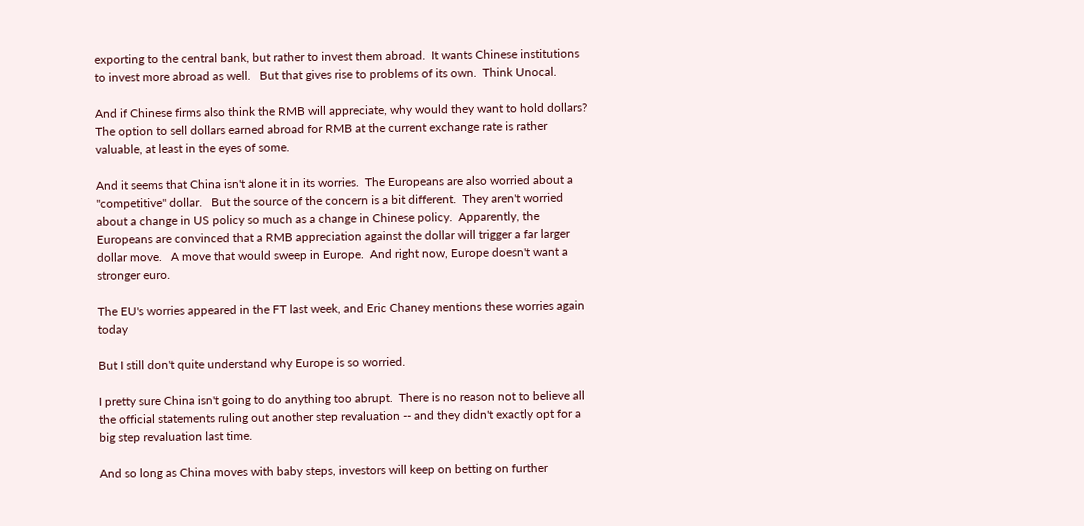exporting to the central bank, but rather to invest them abroad.  It wants Chinese institutions to invest more abroad as well.   But that gives rise to problems of its own.  Think Unocal.

And if Chinese firms also think the RMB will appreciate, why would they want to hold dollars?   The option to sell dollars earned abroad for RMB at the current exchange rate is rather valuable, at least in the eyes of some.

And it seems that China isn't alone it in its worries.  The Europeans are also worried about a "competitive" dollar.   But the source of the concern is a bit different.  They aren't worried about a change in US policy so much as a change in Chinese policy.  Apparently, the Europeans are convinced that a RMB appreciation against the dollar will trigger a far larger dollar move.   A move that would sweep in Europe.  And right now, Europe doesn't want a stronger euro.

The EU's worries appeared in the FT last week, and Eric Chaney mentions these worries again today

But I still don't quite understand why Europe is so worried.

I pretty sure China isn't going to do anything too abrupt.  There is no reason not to believe all the official statements ruling out another step revaluation -- and they didn't exactly opt for a big step revaluation last time.

And so long as China moves with baby steps, investors will keep on betting on further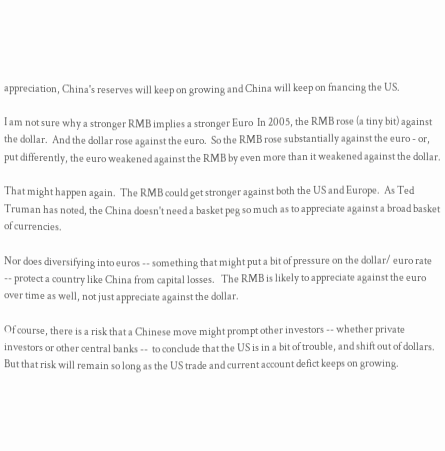appreciation, China's reserves will keep on growing and China will keep on fnancing the US.

I am not sure why a stronger RMB implies a stronger Euro  In 2005, the RMB rose (a tiny bit) against the dollar.  And the dollar rose against the euro.  So the RMB rose substantially against the euro - or, put differently, the euro weakened against the RMB by even more than it weakened against the dollar.

That might happen again.  The RMB could get stronger against both the US and Europe.  As Ted Truman has noted, the China doesn't need a basket peg so much as to appreciate against a broad basket of currencies.

Nor does diversifying into euros -- something that might put a bit of pressure on the dollar/ euro rate -- protect a country like China from capital losses.   The RMB is likely to appreciate against the euro over time as well, not just appreciate against the dollar.

Of course, there is a risk that a Chinese move might prompt other investors -- whether private investors or other central banks --  to conclude that the US is in a bit of trouble, and shift out of dollars.  But that risk will remain so long as the US trade and current account defict keeps on growing.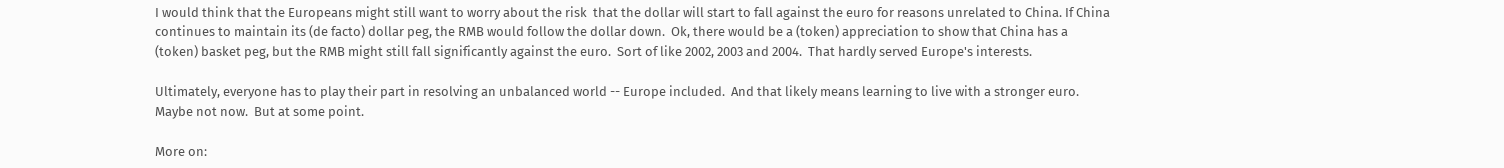I would think that the Europeans might still want to worry about the risk  that the dollar will start to fall against the euro for reasons unrelated to China. If China continues to maintain its (de facto) dollar peg, the RMB would follow the dollar down.  Ok, there would be a (token) appreciation to show that China has a (token) basket peg, but the RMB might still fall significantly against the euro.  Sort of like 2002, 2003 and 2004.  That hardly served Europe's interests.

Ultimately, everyone has to play their part in resolving an unbalanced world -- Europe included.  And that likely means learning to live with a stronger euro.  Maybe not now.  But at some point.

More on: